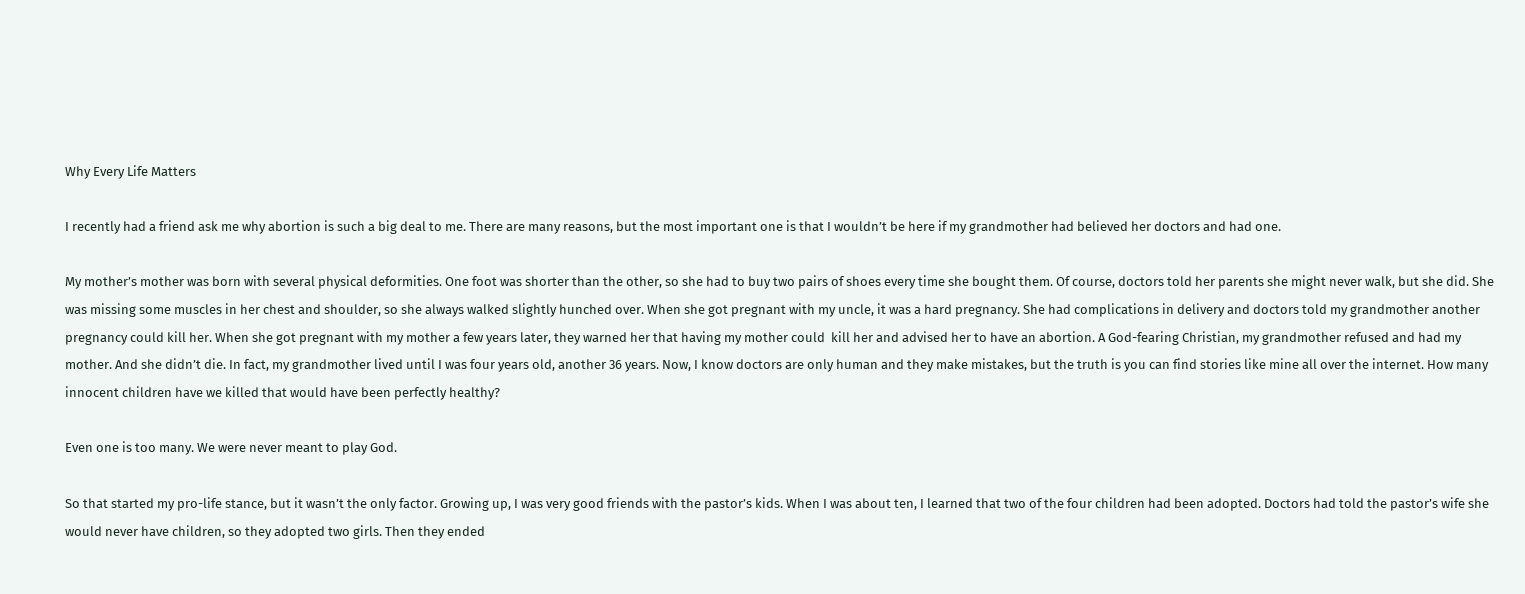Why Every Life Matters

I recently had a friend ask me why abortion is such a big deal to me. There are many reasons, but the most important one is that I wouldn’t be here if my grandmother had believed her doctors and had one.

My mother’s mother was born with several physical deformities. One foot was shorter than the other, so she had to buy two pairs of shoes every time she bought them. Of course, doctors told her parents she might never walk, but she did. She was missing some muscles in her chest and shoulder, so she always walked slightly hunched over. When she got pregnant with my uncle, it was a hard pregnancy. She had complications in delivery and doctors told my grandmother another pregnancy could kill her. When she got pregnant with my mother a few years later, they warned her that having my mother could  kill her and advised her to have an abortion. A God-fearing Christian, my grandmother refused and had my mother. And she didn’t die. In fact, my grandmother lived until I was four years old, another 36 years. Now, I know doctors are only human and they make mistakes, but the truth is you can find stories like mine all over the internet. How many innocent children have we killed that would have been perfectly healthy?

Even one is too many. We were never meant to play God.

So that started my pro-life stance, but it wasn’t the only factor. Growing up, I was very good friends with the pastor’s kids. When I was about ten, I learned that two of the four children had been adopted. Doctors had told the pastor’s wife she would never have children, so they adopted two girls. Then they ended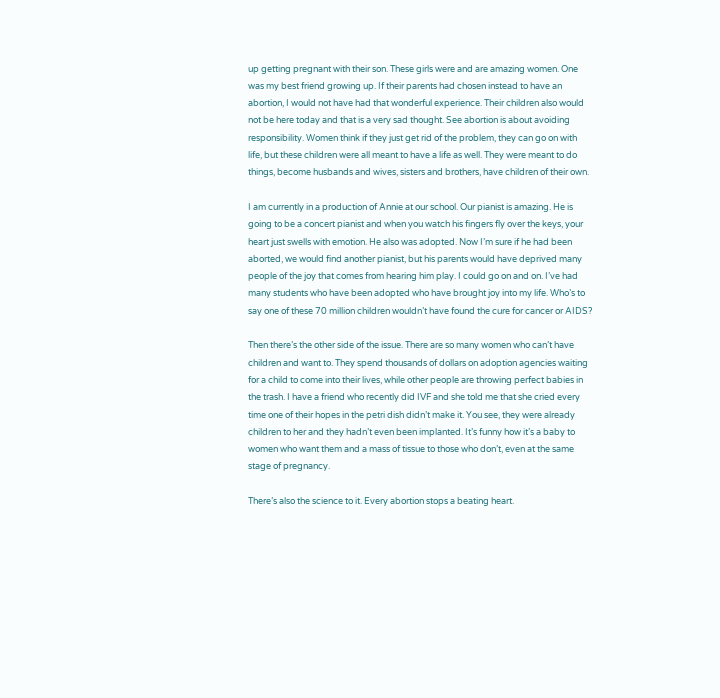up getting pregnant with their son. These girls were and are amazing women. One was my best friend growing up. If their parents had chosen instead to have an abortion, I would not have had that wonderful experience. Their children also would not be here today and that is a very sad thought. See abortion is about avoiding responsibility. Women think if they just get rid of the problem, they can go on with life, but these children were all meant to have a life as well. They were meant to do things, become husbands and wives, sisters and brothers, have children of their own.

I am currently in a production of Annie at our school. Our pianist is amazing. He is going to be a concert pianist and when you watch his fingers fly over the keys, your heart just swells with emotion. He also was adopted. Now I’m sure if he had been aborted, we would find another pianist, but his parents would have deprived many people of the joy that comes from hearing him play. I could go on and on. I’ve had many students who have been adopted who have brought joy into my life. Who’s to say one of these 70 million children wouldn’t have found the cure for cancer or AIDS?

Then there’s the other side of the issue. There are so many women who can’t have children and want to. They spend thousands of dollars on adoption agencies waiting for a child to come into their lives, while other people are throwing perfect babies in the trash. I have a friend who recently did IVF and she told me that she cried every time one of their hopes in the petri dish didn’t make it. You see, they were already children to her and they hadn’t even been implanted. It’s funny how it’s a baby to women who want them and a mass of tissue to those who don’t, even at the same stage of pregnancy.

There’s also the science to it. Every abortion stops a beating heart.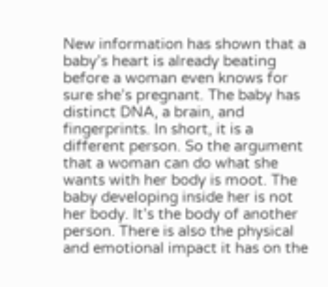New information has shown that a baby’s heart is already beating before a woman even knows for sure she’s pregnant. The baby has distinct DNA, a brain, and fingerprints. In short, it is a different person. So the argument that a woman can do what she wants with her body is moot. The baby developing inside her is not her body. It’s the body of another person. There is also the physical and emotional impact it has on the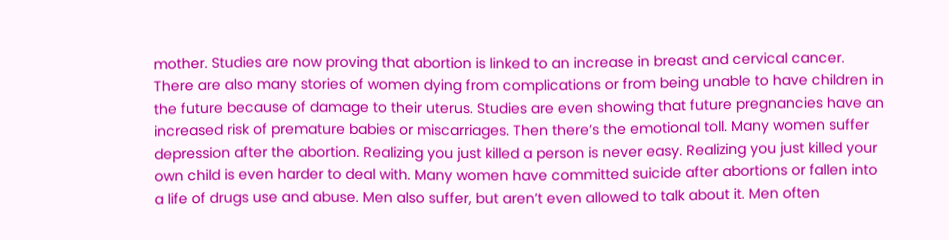mother. Studies are now proving that abortion is linked to an increase in breast and cervical cancer. There are also many stories of women dying from complications or from being unable to have children in the future because of damage to their uterus. Studies are even showing that future pregnancies have an increased risk of premature babies or miscarriages. Then there’s the emotional toll. Many women suffer depression after the abortion. Realizing you just killed a person is never easy. Realizing you just killed your own child is even harder to deal with. Many women have committed suicide after abortions or fallen into a life of drugs use and abuse. Men also suffer, but aren’t even allowed to talk about it. Men often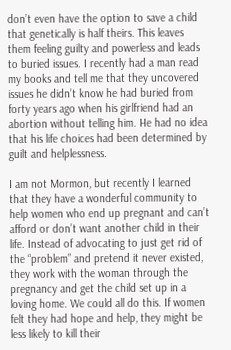don’t even have the option to save a child that genetically is half theirs. This leaves them feeling guilty and powerless and leads to buried issues. I recently had a man read my books and tell me that they uncovered issues he didn’t know he had buried from forty years ago when his girlfriend had an abortion without telling him. He had no idea that his life choices had been determined by guilt and helplessness.

I am not Mormon, but recently I learned that they have a wonderful community to help women who end up pregnant and can’t afford or don’t want another child in their life. Instead of advocating to just get rid of the “problem” and pretend it never existed, they work with the woman through the pregnancy and get the child set up in a loving home. We could all do this. If women felt they had hope and help, they might be less likely to kill their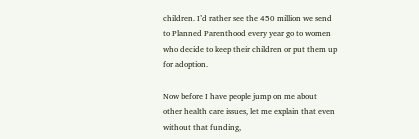children. I’d rather see the 450 million we send to Planned Parenthood every year go to women who decide to keep their children or put them up for adoption.

Now before I have people jump on me about other health care issues, let me explain that even without that funding,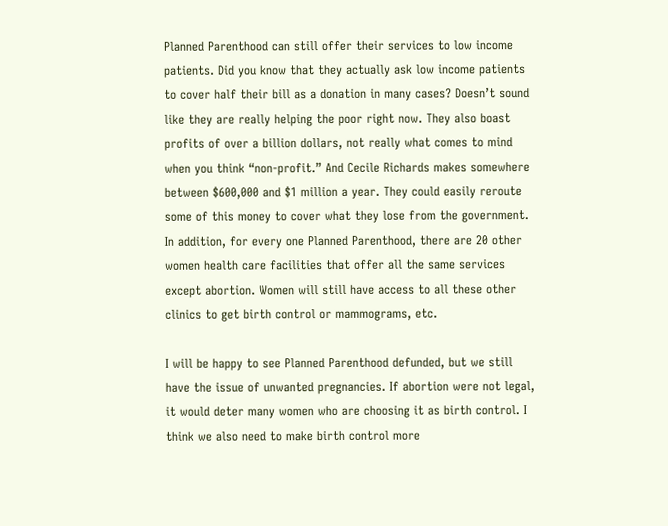Planned Parenthood can still offer their services to low income patients. Did you know that they actually ask low income patients to cover half their bill as a donation in many cases? Doesn’t sound like they are really helping the poor right now. They also boast profits of over a billion dollars, not really what comes to mind when you think “non-profit.” And Cecile Richards makes somewhere between $600,000 and $1 million a year. They could easily reroute some of this money to cover what they lose from the government. In addition, for every one Planned Parenthood, there are 20 other women health care facilities that offer all the same services except abortion. Women will still have access to all these other clinics to get birth control or mammograms, etc.

I will be happy to see Planned Parenthood defunded, but we still have the issue of unwanted pregnancies. If abortion were not legal, it would deter many women who are choosing it as birth control. I think we also need to make birth control more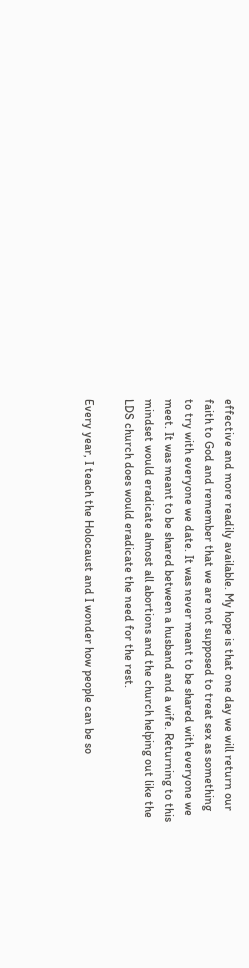effective and more readily available. My hope is that one day we will return our faith to God and remember that we are not supposed to treat sex as something to try with everyone we date. It was never meant to be shared with everyone we meet. It was meant to be shared between a husband and a wife. Returning to this mindset would eradicate almost all abortions and the church helping out like the LDS church does would eradicate the need for the rest.

Every year, I teach the Holocaust and I wonder how people can be so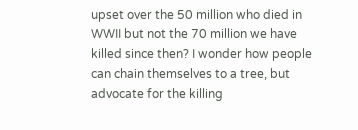upset over the 50 million who died in WWII but not the 70 million we have killed since then? I wonder how people can chain themselves to a tree, but advocate for the killing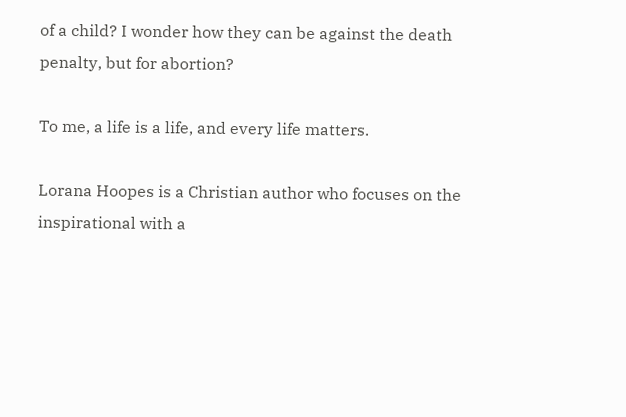of a child? I wonder how they can be against the death penalty, but for abortion?

To me, a life is a life, and every life matters.

Lorana Hoopes is a Christian author who focuses on the inspirational with a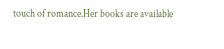touch of romance.Her books are available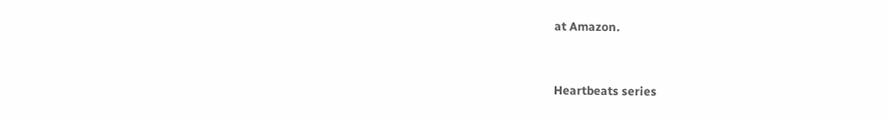at Amazon.


Heartbeats series